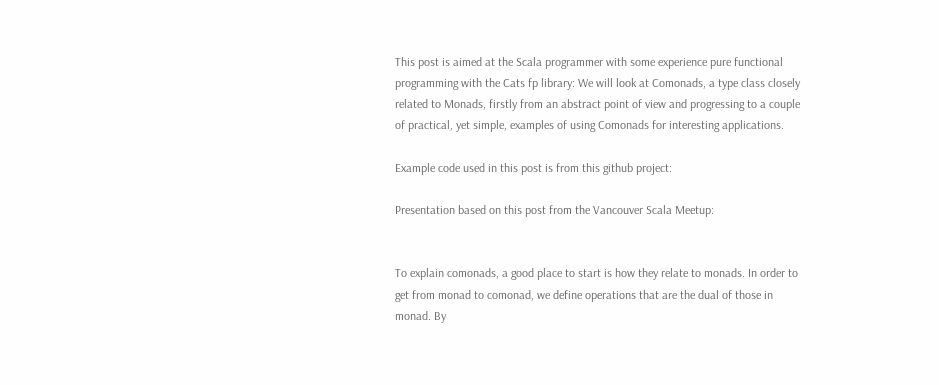This post is aimed at the Scala programmer with some experience pure functional programming with the Cats fp library: We will look at Comonads, a type class closely related to Monads, firstly from an abstract point of view and progressing to a couple of practical, yet simple, examples of using Comonads for interesting applications.

Example code used in this post is from this github project:

Presentation based on this post from the Vancouver Scala Meetup:


To explain comonads, a good place to start is how they relate to monads. In order to get from monad to comonad, we define operations that are the dual of those in monad. By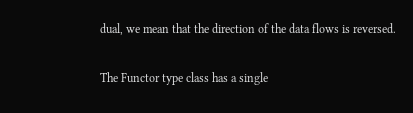dual, we mean that the direction of the data flows is reversed.

The Functor type class has a single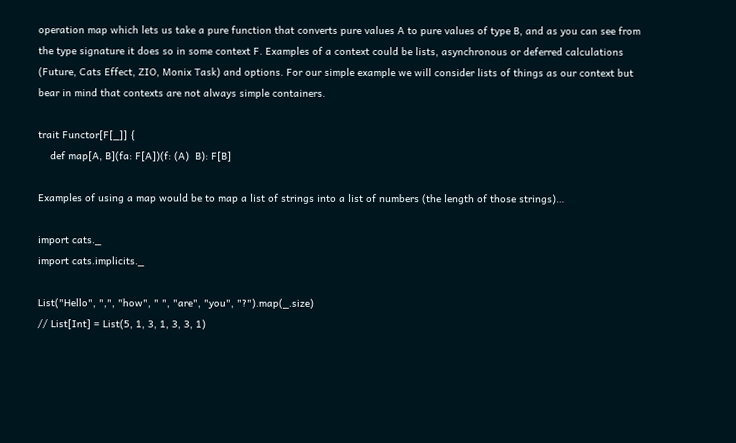operation map which lets us take a pure function that converts pure values A to pure values of type B, and as you can see from the type signature it does so in some context F. Examples of a context could be lists, asynchronous or deferred calculations (Future, Cats Effect, ZIO, Monix Task) and options. For our simple example we will consider lists of things as our context but bear in mind that contexts are not always simple containers.

trait Functor[F[_]] {
    def map[A, B](fa: F[A])(f: (A)  B): F[B]

Examples of using a map would be to map a list of strings into a list of numbers (the length of those strings)…

import cats._
import cats.implicits._

List("Hello", ",", "how", " ", "are", "you", "?").map(_.size)
// List[Int] = List(5, 1, 3, 1, 3, 3, 1)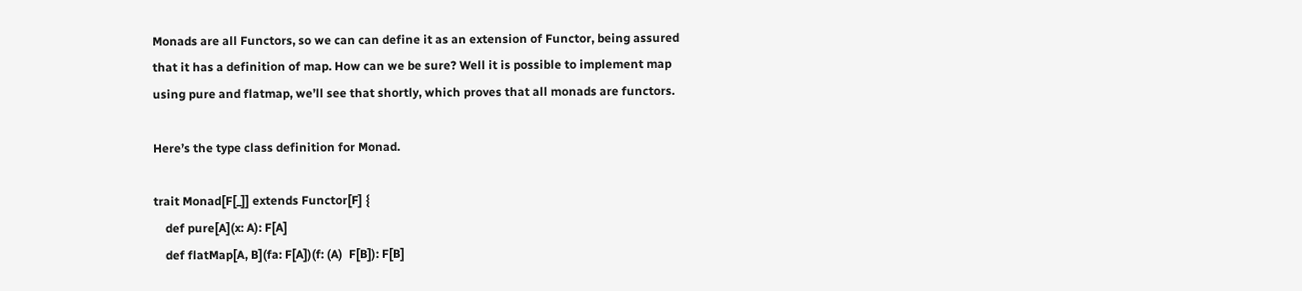Monads are all Functors, so we can can define it as an extension of Functor, being assured that it has a definition of map. How can we be sure? Well it is possible to implement map using pure and flatmap, we’ll see that shortly, which proves that all monads are functors.

Here’s the type class definition for Monad.

trait Monad[F[_]] extends Functor[F] {
    def pure[A](x: A): F[A]
    def flatMap[A, B](fa: F[A])(f: (A)  F[B]): F[B]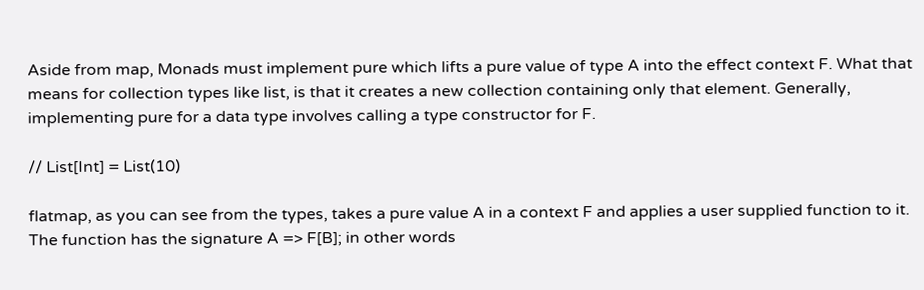Aside from map, Monads must implement pure which lifts a pure value of type A into the effect context F. What that means for collection types like list, is that it creates a new collection containing only that element. Generally, implementing pure for a data type involves calling a type constructor for F.

// List[Int] = List(10)

flatmap, as you can see from the types, takes a pure value A in a context F and applies a user supplied function to it. The function has the signature A => F[B]; in other words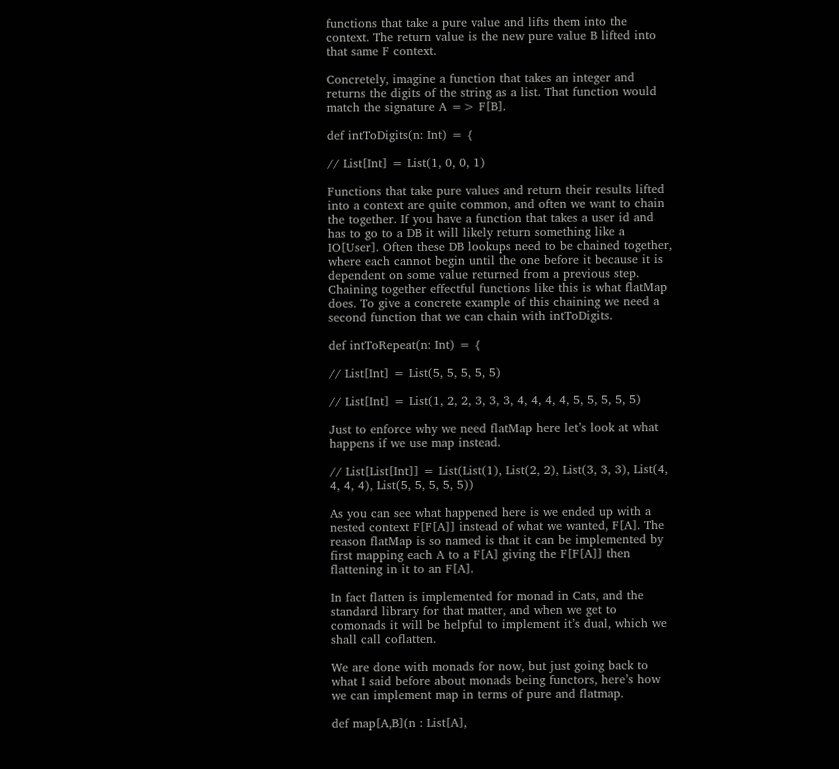functions that take a pure value and lifts them into the context. The return value is the new pure value B lifted into that same F context.

Concretely, imagine a function that takes an integer and returns the digits of the string as a list. That function would match the signature A => F[B].

def intToDigits(n: Int) = {

// List[Int] = List(1, 0, 0, 1)

Functions that take pure values and return their results lifted into a context are quite common, and often we want to chain the together. If you have a function that takes a user id and has to go to a DB it will likely return something like a IO[User]. Often these DB lookups need to be chained together, where each cannot begin until the one before it because it is dependent on some value returned from a previous step. Chaining together effectful functions like this is what flatMap does. To give a concrete example of this chaining we need a second function that we can chain with intToDigits.

def intToRepeat(n: Int) = {

// List[Int] = List(5, 5, 5, 5, 5)

// List[Int] = List(1, 2, 2, 3, 3, 3, 4, 4, 4, 4, 5, 5, 5, 5, 5)

Just to enforce why we need flatMap here let’s look at what happens if we use map instead.

// List[List[Int]] = List(List(1), List(2, 2), List(3, 3, 3), List(4, 4, 4, 4), List(5, 5, 5, 5, 5))

As you can see what happened here is we ended up with a nested context F[F[A]] instead of what we wanted, F[A]. The reason flatMap is so named is that it can be implemented by first mapping each A to a F[A] giving the F[F[A]] then flattening in it to an F[A].

In fact flatten is implemented for monad in Cats, and the standard library for that matter, and when we get to comonads it will be helpful to implement it’s dual, which we shall call coflatten.

We are done with monads for now, but just going back to what I said before about monads being functors, here’s how we can implement map in terms of pure and flatmap.

def map[A,B](n : List[A],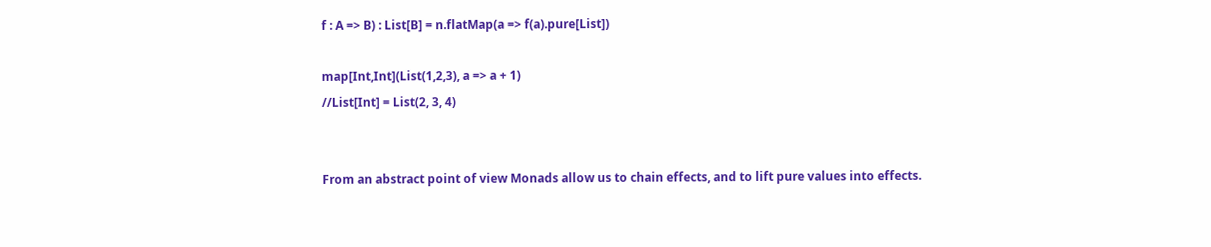f : A => B) : List[B] = n.flatMap(a => f(a).pure[List])

map[Int,Int](List(1,2,3), a => a + 1)
//List[Int] = List(2, 3, 4)


From an abstract point of view Monads allow us to chain effects, and to lift pure values into effects.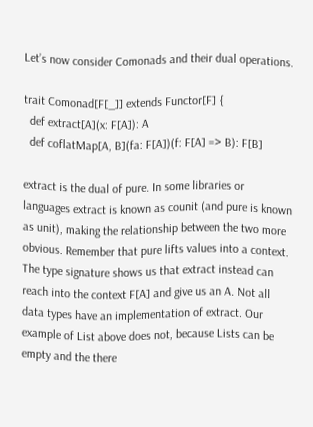Let’s now consider Comonads and their dual operations.

trait Comonad[F[_]] extends Functor[F] {
  def extract[A](x: F[A]): A
  def coflatMap[A, B](fa: F[A])(f: F[A] => B): F[B]

extract is the dual of pure. In some libraries or languages extract is known as counit (and pure is known as unit), making the relationship between the two more obvious. Remember that pure lifts values into a context. The type signature shows us that extract instead can reach into the context F[A] and give us an A. Not all data types have an implementation of extract. Our example of List above does not, because Lists can be empty and the there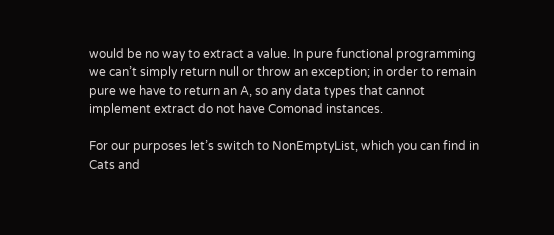would be no way to extract a value. In pure functional programming we can’t simply return null or throw an exception; in order to remain pure we have to return an A, so any data types that cannot implement extract do not have Comonad instances.

For our purposes let’s switch to NonEmptyList, which you can find in Cats and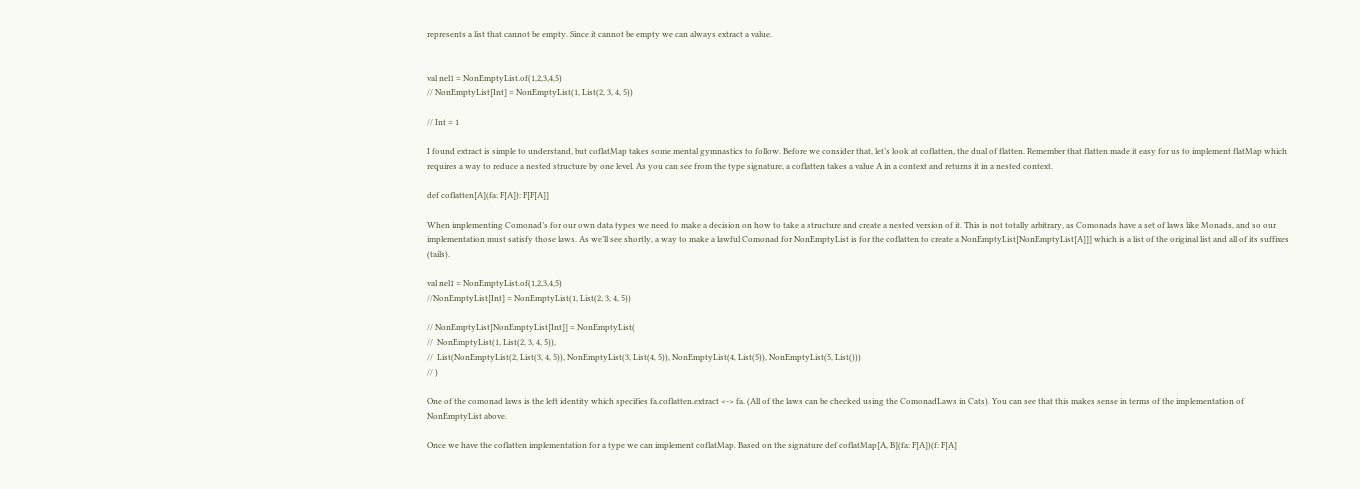represents a list that cannot be empty. Since it cannot be empty we can always extract a value.


val nel1 = NonEmptyList.of(1,2,3,4,5)
// NonEmptyList[Int] = NonEmptyList(1, List(2, 3, 4, 5))

// Int = 1

I found extract is simple to understand, but coflatMap takes some mental gymnastics to follow. Before we consider that, let’s look at coflatten, the dual of flatten. Remember that flatten made it easy for us to implement flatMap which requires a way to reduce a nested structure by one level. As you can see from the type signature, a coflatten takes a value A in a context and returns it in a nested context.

def coflatten[A](fa: F[A]): F[F[A]]

When implementing Comonad’s for our own data types we need to make a decision on how to take a structure and create a nested version of it. This is not totally arbitrary, as Comonads have a set of laws like Monads, and so our implementation must satisfy those laws. As we’ll see shortly, a way to make a lawful Comonad for NonEmptyList is for the coflatten to create a NonEmptyList[NonEmptyList[A]]] which is a list of the original list and all of its suffixes (tails).

val nel1 = NonEmptyList.of(1,2,3,4,5)
//NonEmptyList[Int] = NonEmptyList(1, List(2, 3, 4, 5))

// NonEmptyList[NonEmptyList[Int]] = NonEmptyList(
//  NonEmptyList(1, List(2, 3, 4, 5)),
//  List(NonEmptyList(2, List(3, 4, 5)), NonEmptyList(3, List(4, 5)), NonEmptyList(4, List(5)), NonEmptyList(5, List()))
// )

One of the comonad laws is the left identity which specifies fa.coflatten.extract <-> fa. (All of the laws can be checked using the ComonadLaws in Cats). You can see that this makes sense in terms of the implementation of NonEmptyList above.

Once we have the coflatten implementation for a type we can implement coflatMap. Based on the signature def coflatMap[A, B](fa: F[A])(f: F[A]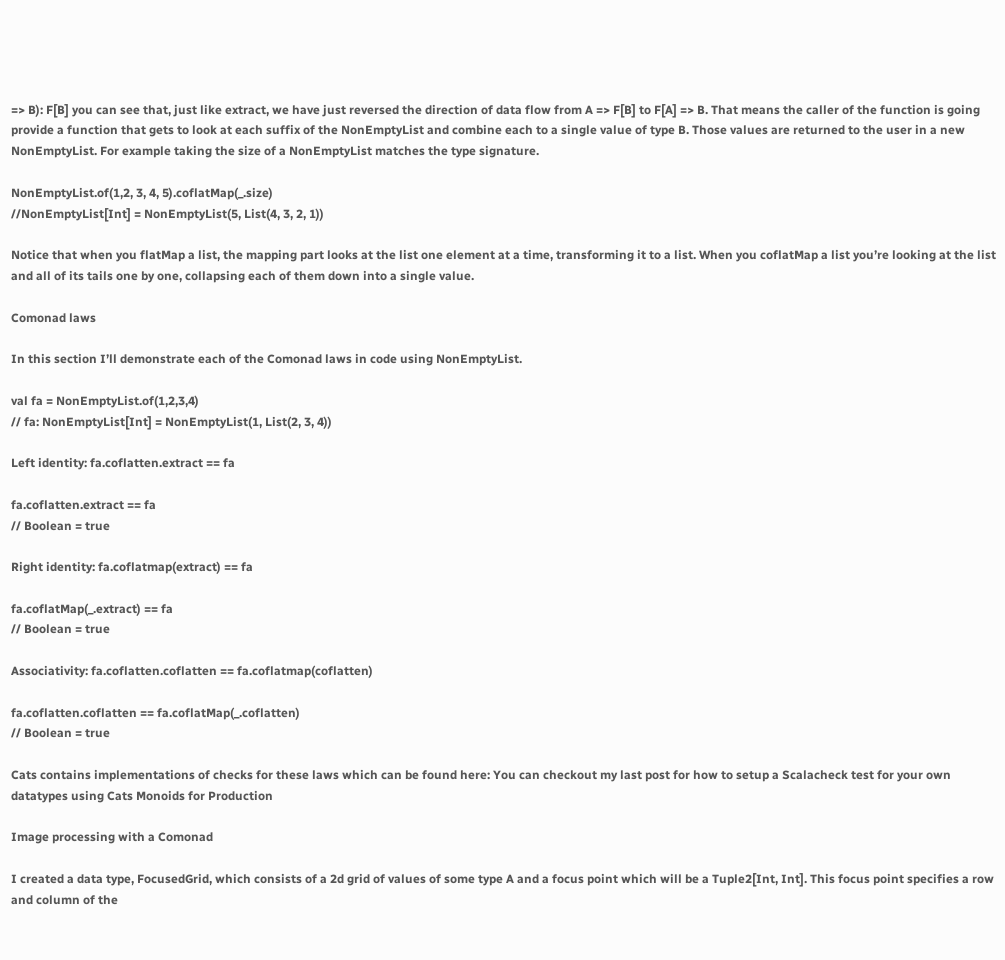=> B): F[B] you can see that, just like extract, we have just reversed the direction of data flow from A => F[B] to F[A] => B. That means the caller of the function is going provide a function that gets to look at each suffix of the NonEmptyList and combine each to a single value of type B. Those values are returned to the user in a new NonEmptyList. For example taking the size of a NonEmptyList matches the type signature.

NonEmptyList.of(1,2, 3, 4, 5).coflatMap(_.size)
//NonEmptyList[Int] = NonEmptyList(5, List(4, 3, 2, 1))

Notice that when you flatMap a list, the mapping part looks at the list one element at a time, transforming it to a list. When you coflatMap a list you’re looking at the list and all of its tails one by one, collapsing each of them down into a single value.

Comonad laws

In this section I’ll demonstrate each of the Comonad laws in code using NonEmptyList.

val fa = NonEmptyList.of(1,2,3,4)
// fa: NonEmptyList[Int] = NonEmptyList(1, List(2, 3, 4))

Left identity: fa.coflatten.extract == fa

fa.coflatten.extract == fa
// Boolean = true

Right identity: fa.coflatmap(extract) == fa

fa.coflatMap(_.extract) == fa
// Boolean = true

Associativity: fa.coflatten.coflatten == fa.coflatmap(coflatten)

fa.coflatten.coflatten == fa.coflatMap(_.coflatten)
// Boolean = true

Cats contains implementations of checks for these laws which can be found here: You can checkout my last post for how to setup a Scalacheck test for your own datatypes using Cats Monoids for Production

Image processing with a Comonad

I created a data type, FocusedGrid, which consists of a 2d grid of values of some type A and a focus point which will be a Tuple2[Int, Int]. This focus point specifies a row and column of the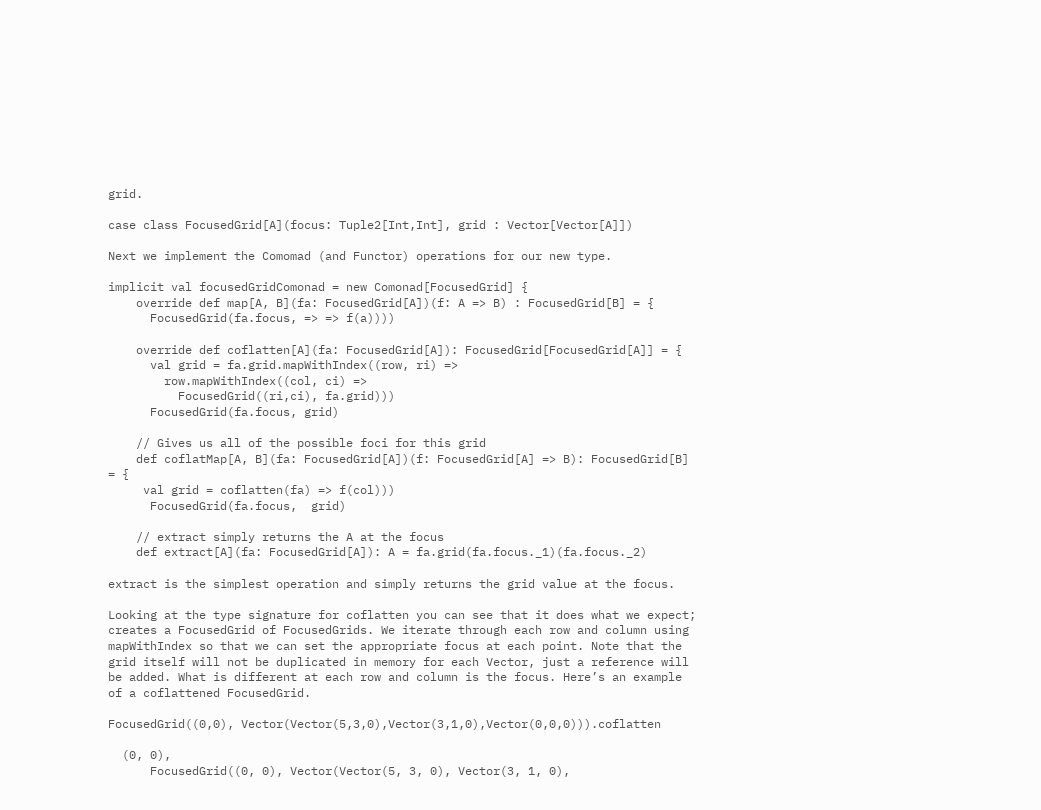grid.

case class FocusedGrid[A](focus: Tuple2[Int,Int], grid : Vector[Vector[A]])

Next we implement the Comomad (and Functor) operations for our new type.

implicit val focusedGridComonad = new Comonad[FocusedGrid] {
    override def map[A, B](fa: FocusedGrid[A])(f: A => B) : FocusedGrid[B] = {
      FocusedGrid(fa.focus, => => f(a))))

    override def coflatten[A](fa: FocusedGrid[A]): FocusedGrid[FocusedGrid[A]] = {
      val grid = fa.grid.mapWithIndex((row, ri) =>
        row.mapWithIndex((col, ci) =>
          FocusedGrid((ri,ci), fa.grid)))
      FocusedGrid(fa.focus, grid)

    // Gives us all of the possible foci for this grid
    def coflatMap[A, B](fa: FocusedGrid[A])(f: FocusedGrid[A] => B): FocusedGrid[B] = {
     val grid = coflatten(fa) => f(col)))
      FocusedGrid(fa.focus,  grid)

    // extract simply returns the A at the focus
    def extract[A](fa: FocusedGrid[A]): A = fa.grid(fa.focus._1)(fa.focus._2)

extract is the simplest operation and simply returns the grid value at the focus.

Looking at the type signature for coflatten you can see that it does what we expect; creates a FocusedGrid of FocusedGrids. We iterate through each row and column using mapWithIndex so that we can set the appropriate focus at each point. Note that the grid itself will not be duplicated in memory for each Vector, just a reference will be added. What is different at each row and column is the focus. Here’s an example of a coflattened FocusedGrid.

FocusedGrid((0,0), Vector(Vector(5,3,0),Vector(3,1,0),Vector(0,0,0))).coflatten

  (0, 0),
      FocusedGrid((0, 0), Vector(Vector(5, 3, 0), Vector(3, 1, 0),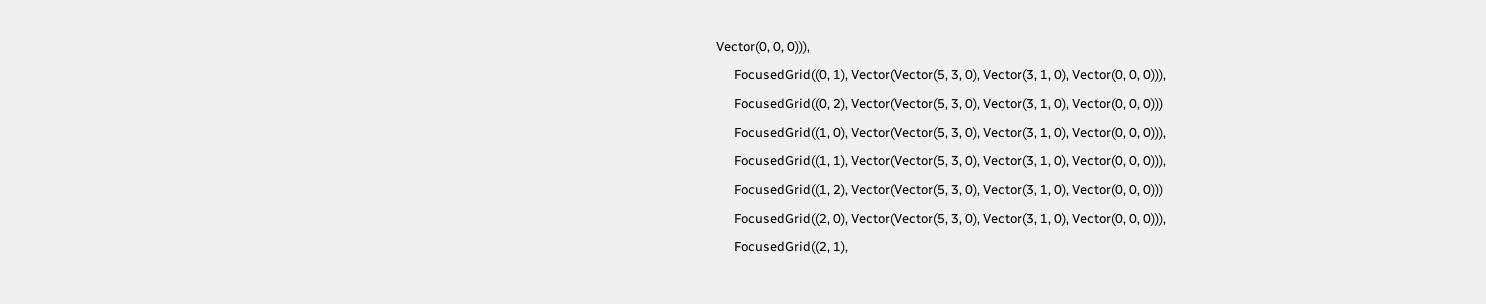Vector(0, 0, 0))),
      FocusedGrid((0, 1), Vector(Vector(5, 3, 0), Vector(3, 1, 0), Vector(0, 0, 0))),
      FocusedGrid((0, 2), Vector(Vector(5, 3, 0), Vector(3, 1, 0), Vector(0, 0, 0)))
      FocusedGrid((1, 0), Vector(Vector(5, 3, 0), Vector(3, 1, 0), Vector(0, 0, 0))),
      FocusedGrid((1, 1), Vector(Vector(5, 3, 0), Vector(3, 1, 0), Vector(0, 0, 0))),
      FocusedGrid((1, 2), Vector(Vector(5, 3, 0), Vector(3, 1, 0), Vector(0, 0, 0)))
      FocusedGrid((2, 0), Vector(Vector(5, 3, 0), Vector(3, 1, 0), Vector(0, 0, 0))),
      FocusedGrid((2, 1),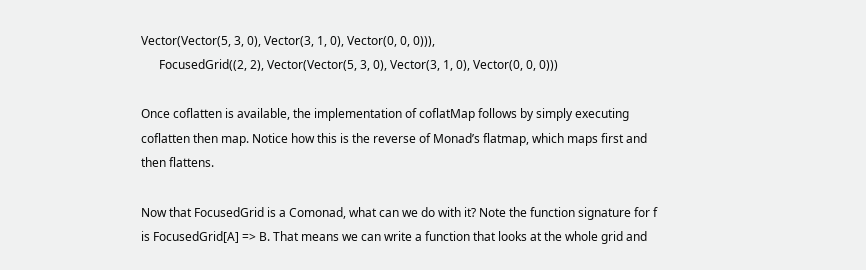Vector(Vector(5, 3, 0), Vector(3, 1, 0), Vector(0, 0, 0))),
      FocusedGrid((2, 2), Vector(Vector(5, 3, 0), Vector(3, 1, 0), Vector(0, 0, 0)))

Once coflatten is available, the implementation of coflatMap follows by simply executing coflatten then map. Notice how this is the reverse of Monad’s flatmap, which maps first and then flattens.

Now that FocusedGrid is a Comonad, what can we do with it? Note the function signature for f is FocusedGrid[A] => B. That means we can write a function that looks at the whole grid and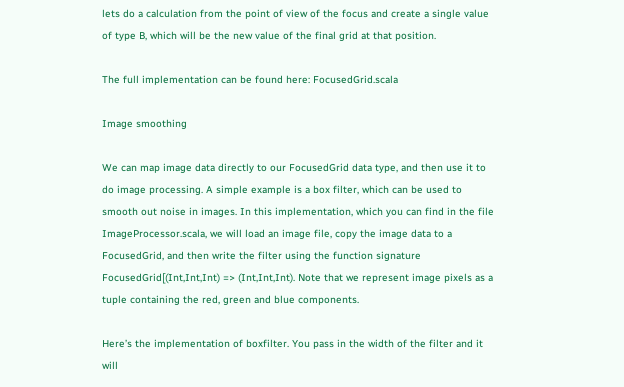lets do a calculation from the point of view of the focus and create a single value of type B, which will be the new value of the final grid at that position.

The full implementation can be found here: FocusedGrid.scala

Image smoothing

We can map image data directly to our FocusedGrid data type, and then use it to do image processing. A simple example is a box filter, which can be used to smooth out noise in images. In this implementation, which you can find in the file ImageProcessor.scala, we will load an image file, copy the image data to a FocusedGrid, and then write the filter using the function signature FocusedGrid[(Int,Int,Int) => (Int,Int,Int). Note that we represent image pixels as a tuple containing the red, green and blue components.

Here’s the implementation of boxfilter. You pass in the width of the filter and it will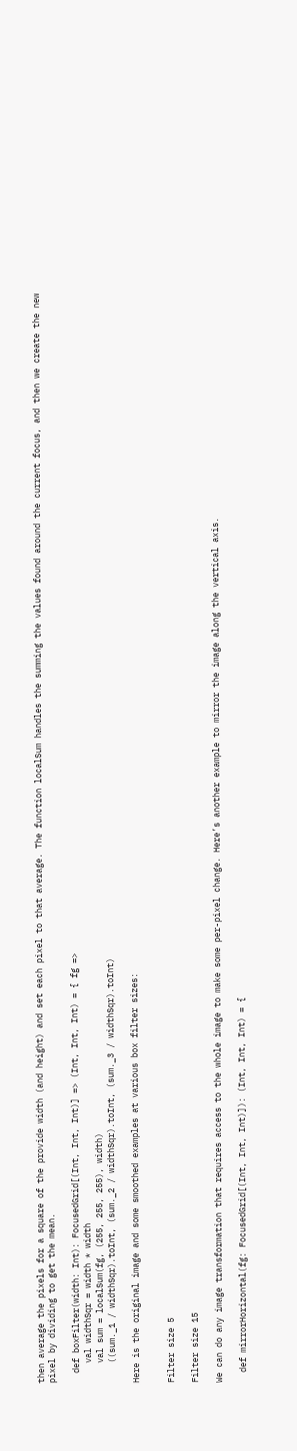then average the pixels for a square of the provide width (and height) and set each pixel to that average. The function localSum handles the summing the values found around the current focus, and then we create the new pixel by dividing to get the mean.

  def boxFilter(width: Int): FocusedGrid[(Int, Int, Int)] => (Int, Int, Int) = { fg =>
    val widthSqr = width * width
    val sum = localSum(fg, (255, 255, 255), width)
    ((sum._1 / widthSqr).toInt, (sum._2 / widthSqr).toInt, (sum._3 / widthSqr).toInt)

Here is the original image and some smoothed examples at various box filter sizes:


Filter size 5

Filter size 15

We can do any image transformation that requires access to the whole image to make some per-pixel change. Here’s another example to mirror the image along the vertical axis.

  def mirrorHorizontal(fg: FocusedGrid[(Int, Int, Int)]): (Int, Int, Int) = {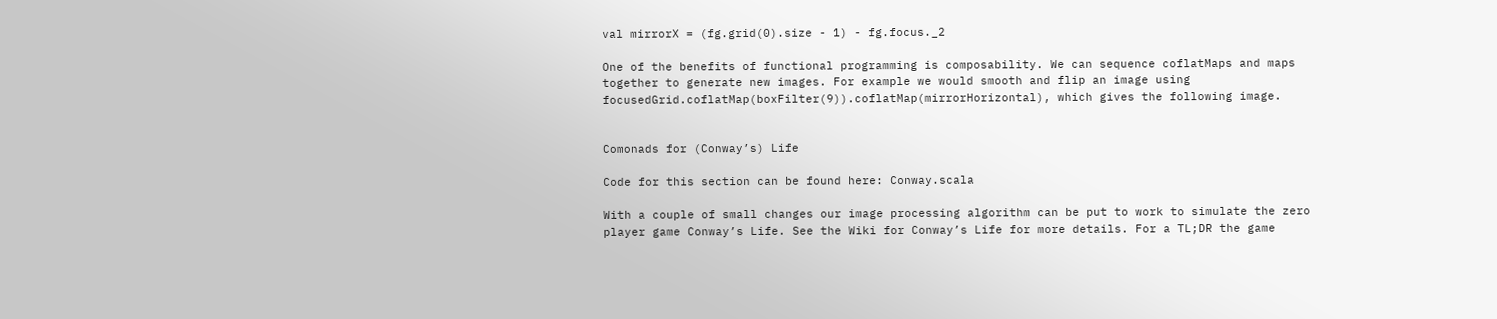val mirrorX = (fg.grid(0).size - 1) - fg.focus._2

One of the benefits of functional programming is composability. We can sequence coflatMaps and maps together to generate new images. For example we would smooth and flip an image using focusedGrid.coflatMap(boxFilter(9)).coflatMap(mirrorHorizontal), which gives the following image.


Comonads for (Conway’s) Life

Code for this section can be found here: Conway.scala

With a couple of small changes our image processing algorithm can be put to work to simulate the zero player game Conway’s Life. See the Wiki for Conway’s Life for more details. For a TL;DR the game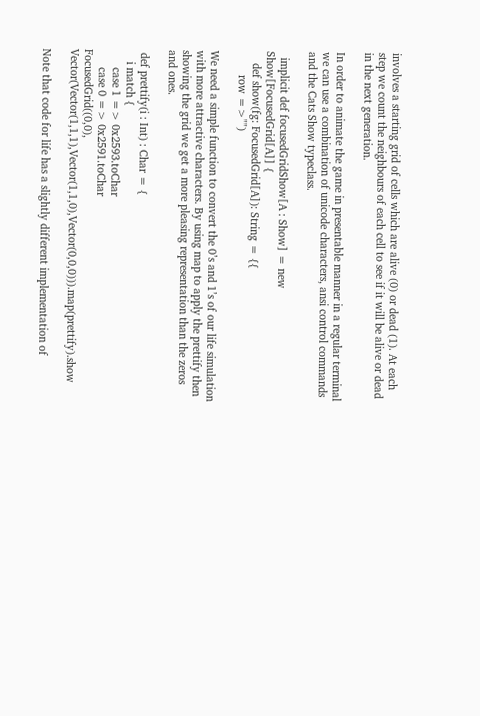involves a starting grid of cells which are alive (0) or dead (1). At each step we count the neighbours of each cell to see if it will be alive or dead in the next generation.

In order to animate the game in presentable manner in a regular terminal we can use a combination of unicode characters, ansi control commands and the Cats Show typeclass.

  implicit def focusedGridShow[A : Show] = new Show[FocusedGrid[A]] {
    def show(fg: FocusedGrid[A]): String = {{
        row =>"")

We need a simple function to convert the 0’s and 1’s of our life simulation with more attractive characters. By using map to apply the prettify then showing the grid we get a more pleasing representation than the zeros and ones.

 def prettify(i : Int) : Char = {
    i match {
      case 1 => 0x2593.toChar
      case 0 => 0x2591.toChar
FocusedGrid((0,0), Vector(Vector(1,1,1),Vector(1,1,0),Vector(0,0,0))).map(prettify).show

Note that code for life has a slightly different implementation of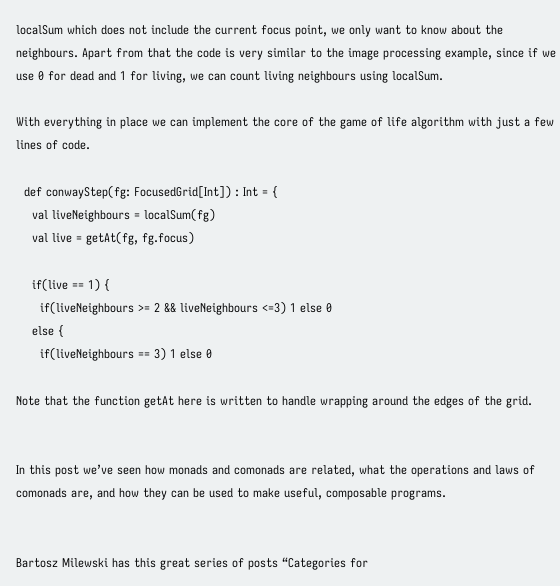localSum which does not include the current focus point, we only want to know about the neighbours. Apart from that the code is very similar to the image processing example, since if we use 0 for dead and 1 for living, we can count living neighbours using localSum.

With everything in place we can implement the core of the game of life algorithm with just a few lines of code.

  def conwayStep(fg: FocusedGrid[Int]) : Int = {
    val liveNeighbours = localSum(fg)
    val live = getAt(fg, fg.focus)

    if(live == 1) {
      if(liveNeighbours >= 2 && liveNeighbours <=3) 1 else 0
    else {
      if(liveNeighbours == 3) 1 else 0

Note that the function getAt here is written to handle wrapping around the edges of the grid.


In this post we’ve seen how monads and comonads are related, what the operations and laws of comonads are, and how they can be used to make useful, composable programs.


Bartosz Milewski has this great series of posts “Categories for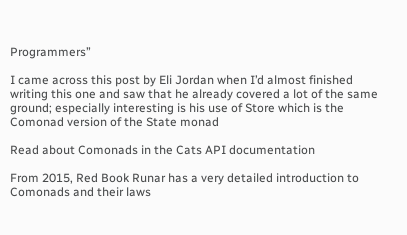Programmers”

I came across this post by Eli Jordan when I’d almost finished writing this one and saw that he already covered a lot of the same ground; especially interesting is his use of Store which is the Comonad version of the State monad

Read about Comonads in the Cats API documentation

From 2015, Red Book Runar has a very detailed introduction to Comonads and their laws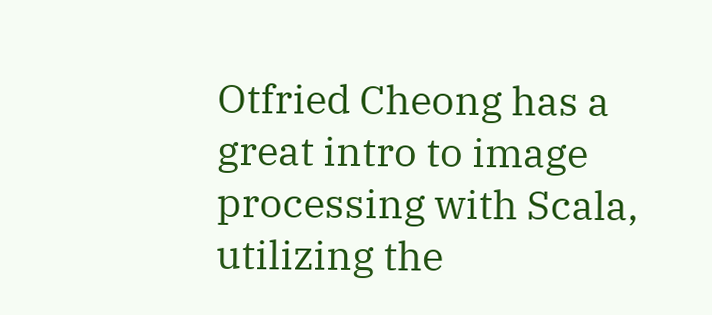Otfried Cheong has a great intro to image processing with Scala, utilizing the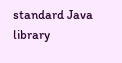standard Java library